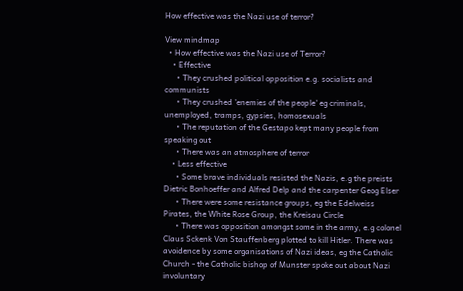How effective was the Nazi use of terror?

View mindmap
  • How effective was the Nazi use of Terror?
    • Effective
      • They crushed political opposition e.g. socialists and communists
      • They crushed 'enemies of the people' eg criminals, unemployed, tramps, gypsies, homosexuals
      • The reputation of the Gestapo kept many people from speaking out
      • There was an atmosphere of terror
    • Less effective
      • Some brave individuals resisted the Nazis, e.g the preists Dietric Bonhoeffer and Alfred Delp and the carpenter Geog Elser
      • There were some resistance groups, eg the Edelweiss Pirates, the White Rose Group, the Kreisau Circle
      • There was opposition amongst some in the army, e.g colonel Claus Sckenk Von Stauffenberg plotted to kill Hitler. There was avoidence by some organisations of Nazi ideas, eg the Catholic Church - the Catholic bishop of Munster spoke out about Nazi involuntary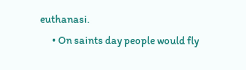euthanasi.
      • On saints day people would fly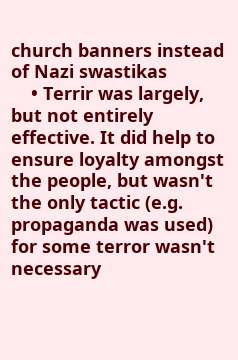church banners instead of Nazi swastikas
    • Terrir was largely, but not entirely effective. It did help to ensure loyalty amongst the people, but wasn't the only tactic (e.g. propaganda was used) for some terror wasn't necessary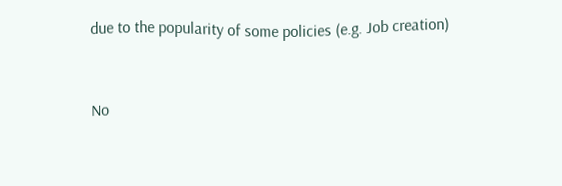due to the popularity of some policies (e.g. Job creation)


No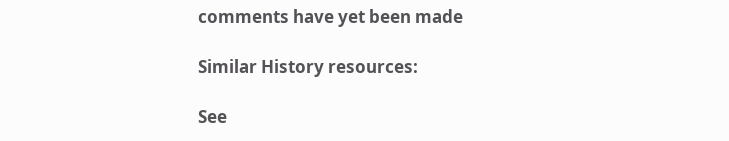comments have yet been made

Similar History resources:

See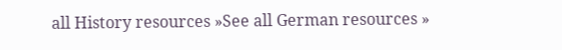all History resources »See all German resources »